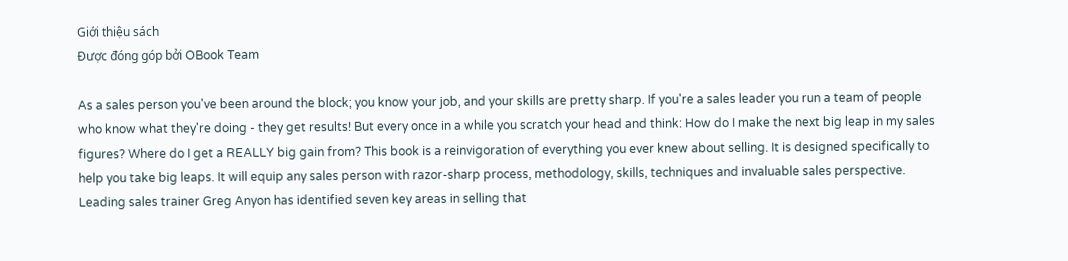Giới thiệu sách
Được đóng góp bởi OBook Team

As a sales person you've been around the block; you know your job, and your skills are pretty sharp. If you're a sales leader you run a team of people who know what they're doing - they get results! But every once in a while you scratch your head and think: How do I make the next big leap in my sales figures? Where do I get a REALLY big gain from? This book is a reinvigoration of everything you ever knew about selling. It is designed specifically to help you take big leaps. It will equip any sales person with razor-sharp process, methodology, skills, techniques and invaluable sales perspective. Leading sales trainer Greg Anyon has identified seven key areas in selling that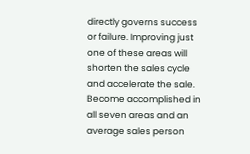directly governs success or failure. Improving just one of these areas will shorten the sales cycle and accelerate the sale. Become accomplished in all seven areas and an average sales person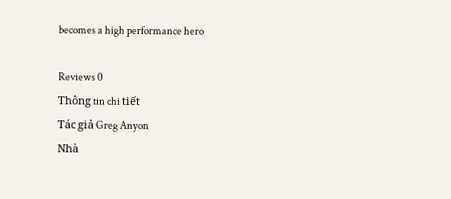becomes a high performance hero

Reviews 0
Thông tin chi tiết
Tác giả Greg Anyon
Nhà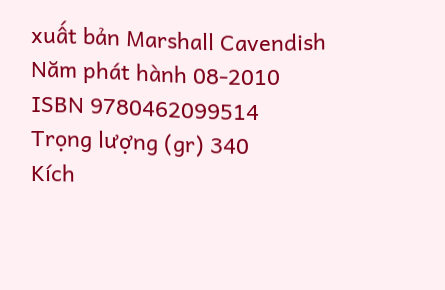xuất bản Marshall Cavendish
Năm phát hành 08-2010
ISBN 9780462099514
Trọng lượng (gr) 340
Kích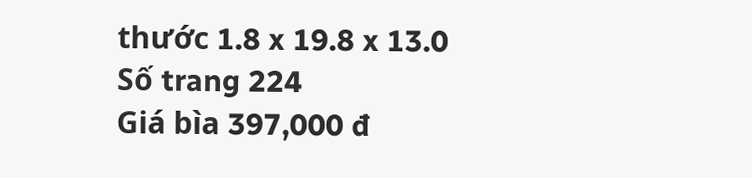thước 1.8 x 19.8 x 13.0
Số trang 224
Giá bìa 397,000 đ